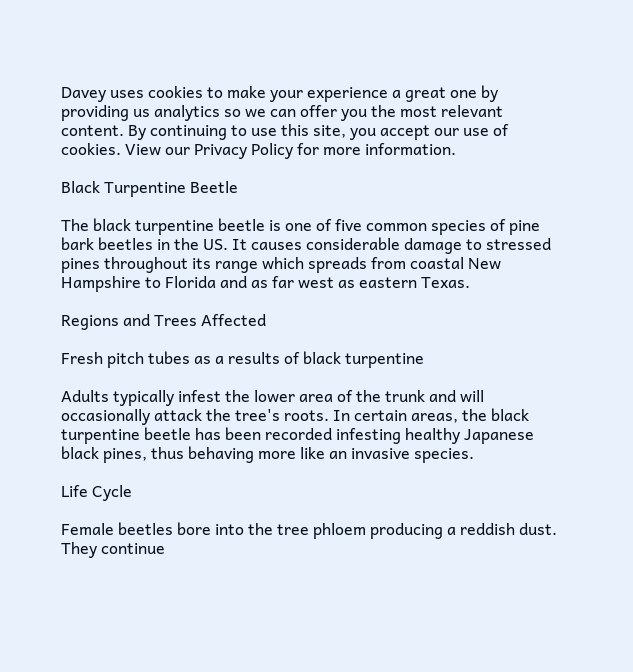Davey uses cookies to make your experience a great one by providing us analytics so we can offer you the most relevant content. By continuing to use this site, you accept our use of cookies. View our Privacy Policy for more information.

Black Turpentine Beetle

The black turpentine beetle is one of five common species of pine bark beetles in the US. It causes considerable damage to stressed pines throughout its range which spreads from coastal New Hampshire to Florida and as far west as eastern Texas.

Regions and Trees Affected

Fresh pitch tubes as a results of black turpentine

Adults typically infest the lower area of the trunk and will occasionally attack the tree's roots. In certain areas, the black turpentine beetle has been recorded infesting healthy Japanese black pines, thus behaving more like an invasive species.

Life Cycle

Female beetles bore into the tree phloem producing a reddish dust. They continue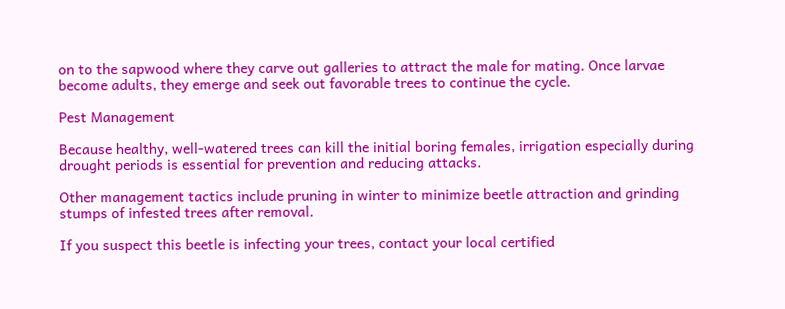on to the sapwood where they carve out galleries to attract the male for mating. Once larvae become adults, they emerge and seek out favorable trees to continue the cycle.

Pest Management

Because healthy, well-watered trees can kill the initial boring females, irrigation especially during drought periods is essential for prevention and reducing attacks.

Other management tactics include pruning in winter to minimize beetle attraction and grinding stumps of infested trees after removal.

If you suspect this beetle is infecting your trees, contact your local certified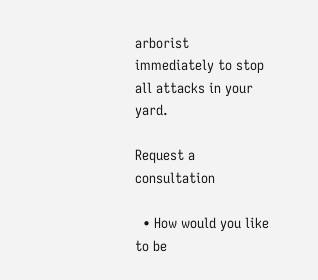arborist immediately to stop all attacks in your yard.

Request a consultation

  • How would you like to be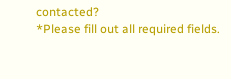contacted?
*Please fill out all required fields.